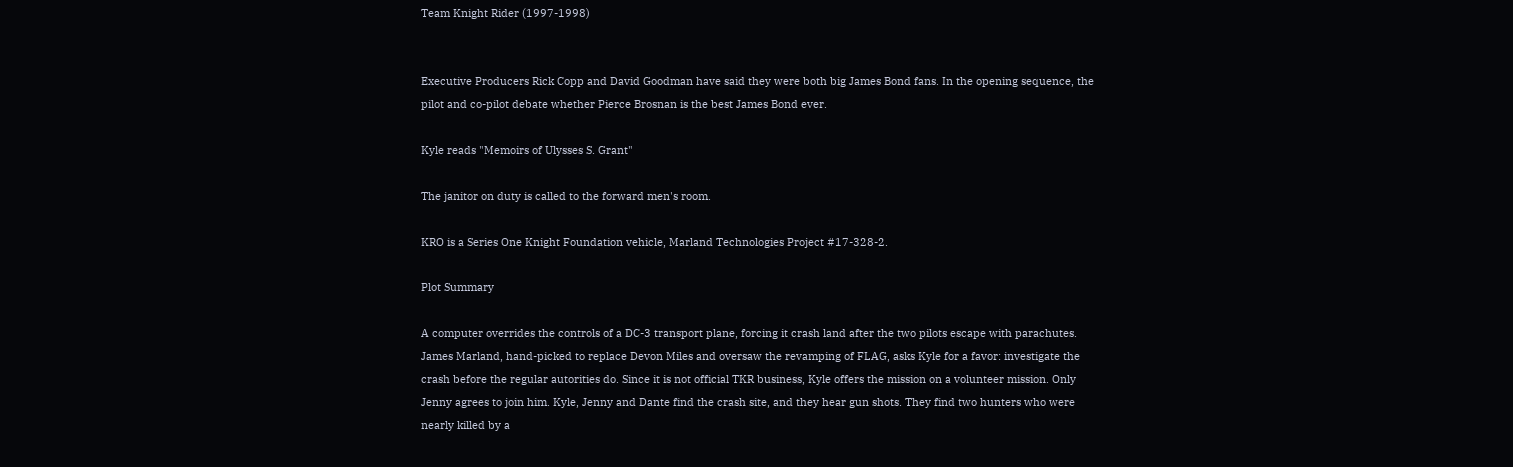Team Knight Rider (1997-1998)


Executive Producers Rick Copp and David Goodman have said they were both big James Bond fans. In the opening sequence, the pilot and co-pilot debate whether Pierce Brosnan is the best James Bond ever.

Kyle reads "Memoirs of Ulysses S. Grant"

The janitor on duty is called to the forward men's room.

KRO is a Series One Knight Foundation vehicle, Marland Technologies Project #17-328-2.

Plot Summary

A computer overrides the controls of a DC-3 transport plane, forcing it crash land after the two pilots escape with parachutes. James Marland, hand-picked to replace Devon Miles and oversaw the revamping of FLAG, asks Kyle for a favor: investigate the crash before the regular autorities do. Since it is not official TKR business, Kyle offers the mission on a volunteer mission. Only Jenny agrees to join him. Kyle, Jenny and Dante find the crash site, and they hear gun shots. They find two hunters who were nearly killed by a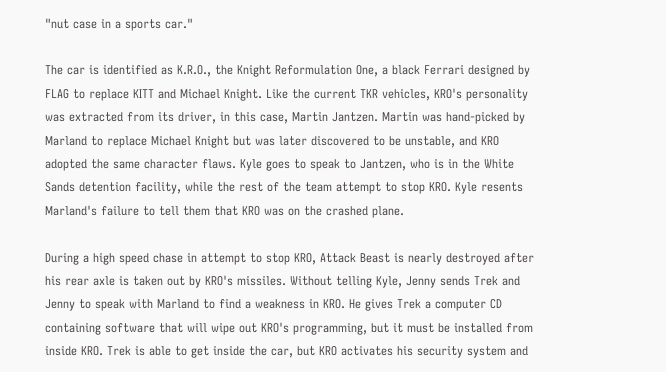"nut case in a sports car."

The car is identified as K.R.O., the Knight Reformulation One, a black Ferrari designed by FLAG to replace KITT and Michael Knight. Like the current TKR vehicles, KRO's personality was extracted from its driver, in this case, Martin Jantzen. Martin was hand-picked by Marland to replace Michael Knight but was later discovered to be unstable, and KRO adopted the same character flaws. Kyle goes to speak to Jantzen, who is in the White Sands detention facility, while the rest of the team attempt to stop KRO. Kyle resents Marland's failure to tell them that KRO was on the crashed plane.

During a high speed chase in attempt to stop KRO, Attack Beast is nearly destroyed after his rear axle is taken out by KRO's missiles. Without telling Kyle, Jenny sends Trek and Jenny to speak with Marland to find a weakness in KRO. He gives Trek a computer CD containing software that will wipe out KRO's programming, but it must be installed from inside KRO. Trek is able to get inside the car, but KRO activates his security system and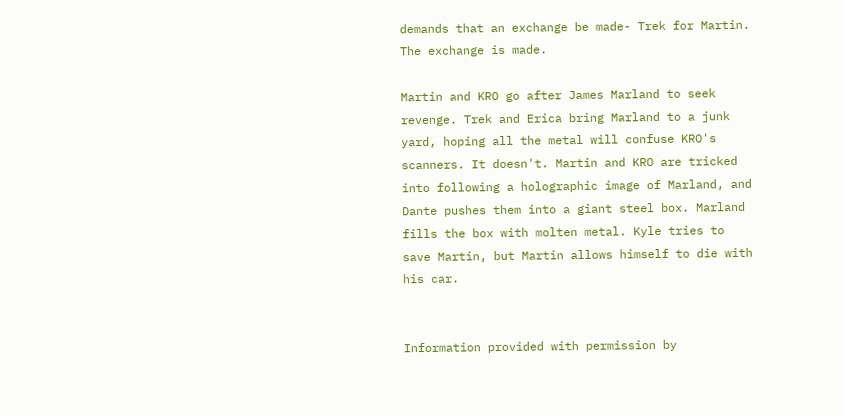demands that an exchange be made- Trek for Martin. The exchange is made.

Martin and KRO go after James Marland to seek revenge. Trek and Erica bring Marland to a junk yard, hoping all the metal will confuse KRO's scanners. It doesn't. Martin and KRO are tricked into following a holographic image of Marland, and Dante pushes them into a giant steel box. Marland fills the box with molten metal. Kyle tries to save Martin, but Martin allows himself to die with his car.


Information provided with permission by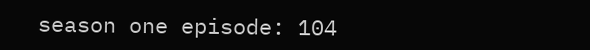season one episode: 104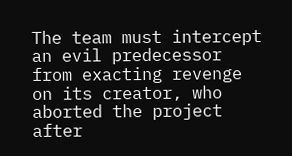The team must intercept an evil predecessor from exacting revenge on its creator, who aborted the project after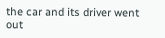the car and its driver went out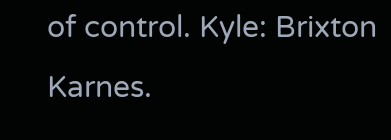of control. Kyle: Brixton Karnes.